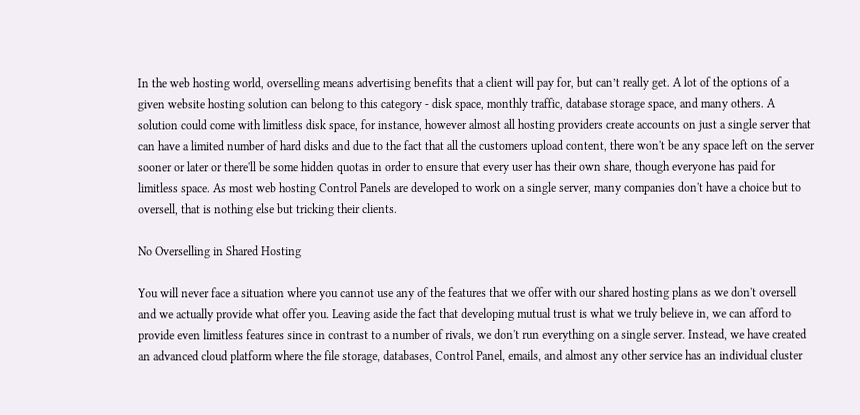In the web hosting world, overselling means advertising benefits that a client will pay for, but can’t really get. A lot of the options of a given website hosting solution can belong to this category - disk space, monthly traffic, database storage space, and many others. A solution could come with limitless disk space, for instance, however almost all hosting providers create accounts on just a single server that can have a limited number of hard disks and due to the fact that all the customers upload content, there won't be any space left on the server sooner or later or there'll be some hidden quotas in order to ensure that every user has their own share, though everyone has paid for limitless space. As most web hosting Control Panels are developed to work on a single server, many companies don't have a choice but to oversell, that is nothing else but tricking their clients.

No Overselling in Shared Hosting

You will never face a situation where you cannot use any of the features that we offer with our shared hosting plans as we don't oversell and we actually provide what offer you. Leaving aside the fact that developing mutual trust is what we truly believe in, we can afford to provide even limitless features since in contrast to a number of rivals, we don't run everything on a single server. Instead, we have created an advanced cloud platform where the file storage, databases, Control Panel, emails, and almost any other service has an individual cluster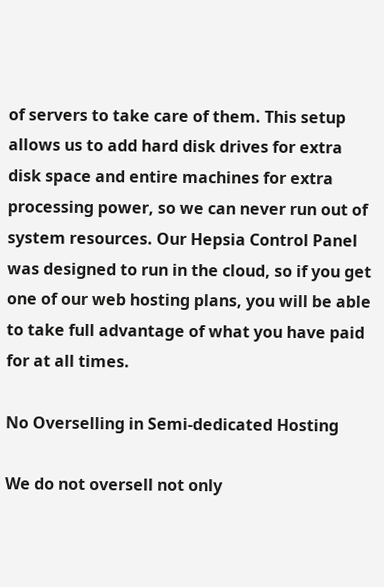of servers to take care of them. This setup allows us to add hard disk drives for extra disk space and entire machines for extra processing power, so we can never run out of system resources. Our Hepsia Control Panel was designed to run in the cloud, so if you get one of our web hosting plans, you will be able to take full advantage of what you have paid for at all times.

No Overselling in Semi-dedicated Hosting

We do not oversell not only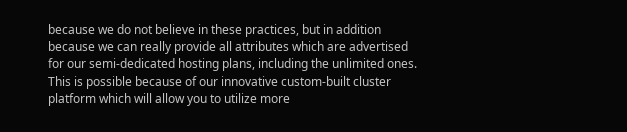because we do not believe in these practices, but in addition because we can really provide all attributes which are advertised for our semi-dedicated hosting plans, including the unlimited ones. This is possible because of our innovative custom-built cluster platform which will allow you to utilize more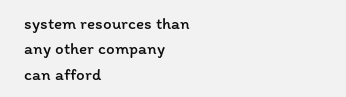system resources than any other company can afford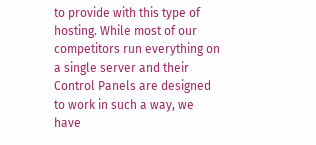to provide with this type of hosting. While most of our competitors run everything on a single server and their Control Panels are designed to work in such a way, we have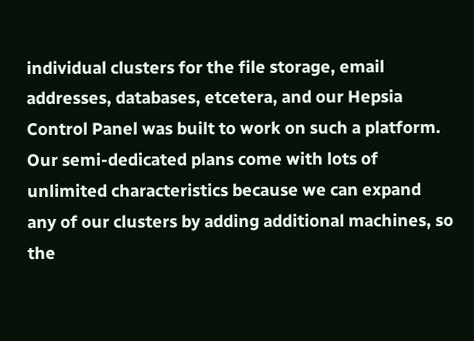individual clusters for the file storage, email addresses, databases, etcetera, and our Hepsia Control Panel was built to work on such a platform. Our semi-dedicated plans come with lots of unlimited characteristics because we can expand any of our clusters by adding additional machines, so the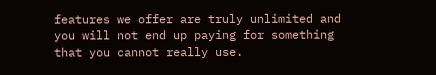features we offer are truly unlimited and you will not end up paying for something that you cannot really use.